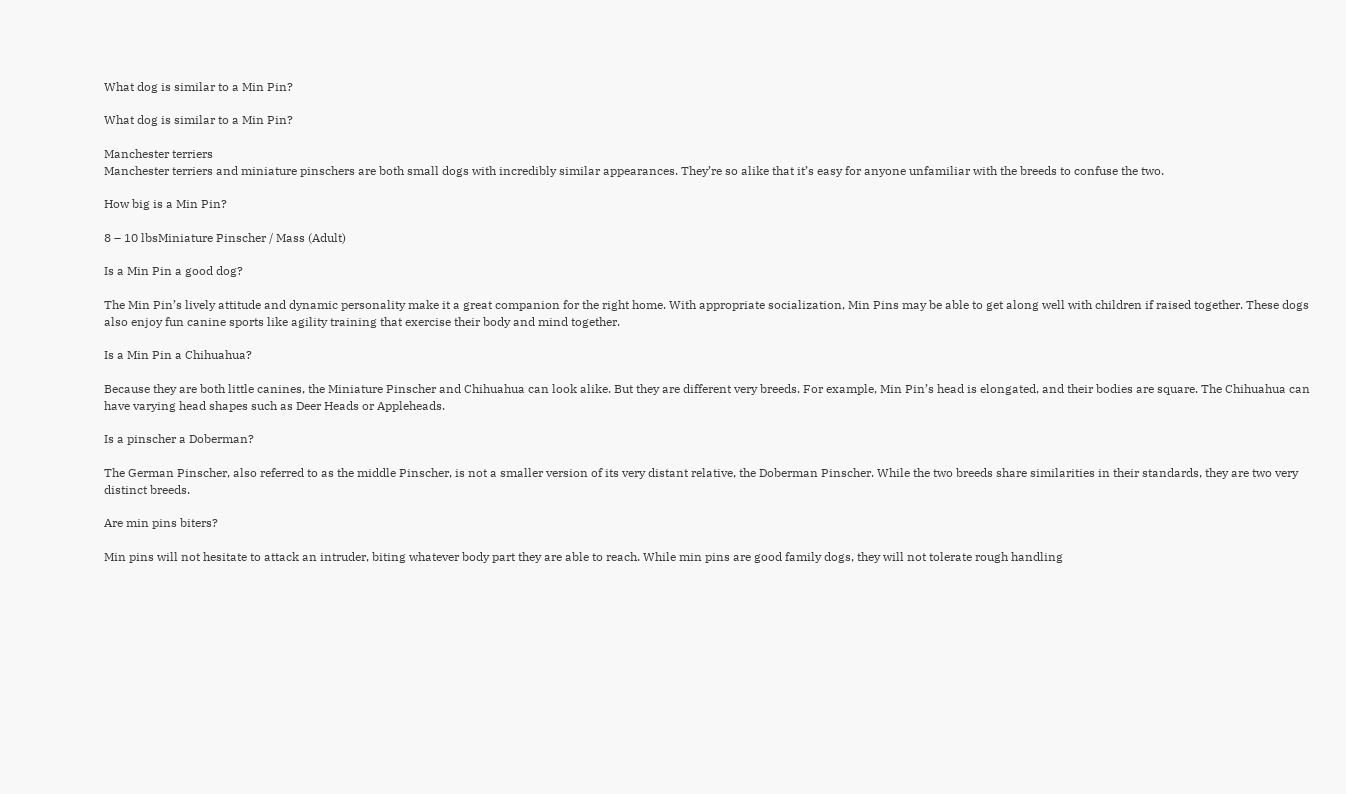What dog is similar to a Min Pin?

What dog is similar to a Min Pin?

Manchester terriers
Manchester terriers and miniature pinschers are both small dogs with incredibly similar appearances. They’re so alike that it’s easy for anyone unfamiliar with the breeds to confuse the two.

How big is a Min Pin?

8 – 10 lbsMiniature Pinscher / Mass (Adult)

Is a Min Pin a good dog?

The Min Pin’s lively attitude and dynamic personality make it a great companion for the right home. With appropriate socialization, Min Pins may be able to get along well with children if raised together. These dogs also enjoy fun canine sports like agility training that exercise their body and mind together.

Is a Min Pin a Chihuahua?

Because they are both little canines, the Miniature Pinscher and Chihuahua can look alike. But they are different very breeds. For example, Min Pin’s head is elongated, and their bodies are square. The Chihuahua can have varying head shapes such as Deer Heads or Appleheads.

Is a pinscher a Doberman?

The German Pinscher, also referred to as the middle Pinscher, is not a smaller version of its very distant relative, the Doberman Pinscher. While the two breeds share similarities in their standards, they are two very distinct breeds.

Are min pins biters?

Min pins will not hesitate to attack an intruder, biting whatever body part they are able to reach. While min pins are good family dogs, they will not tolerate rough handling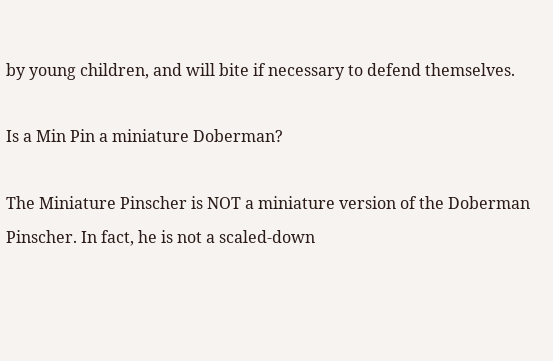by young children, and will bite if necessary to defend themselves.

Is a Min Pin a miniature Doberman?

The Miniature Pinscher is NOT a miniature version of the Doberman Pinscher. In fact, he is not a scaled-down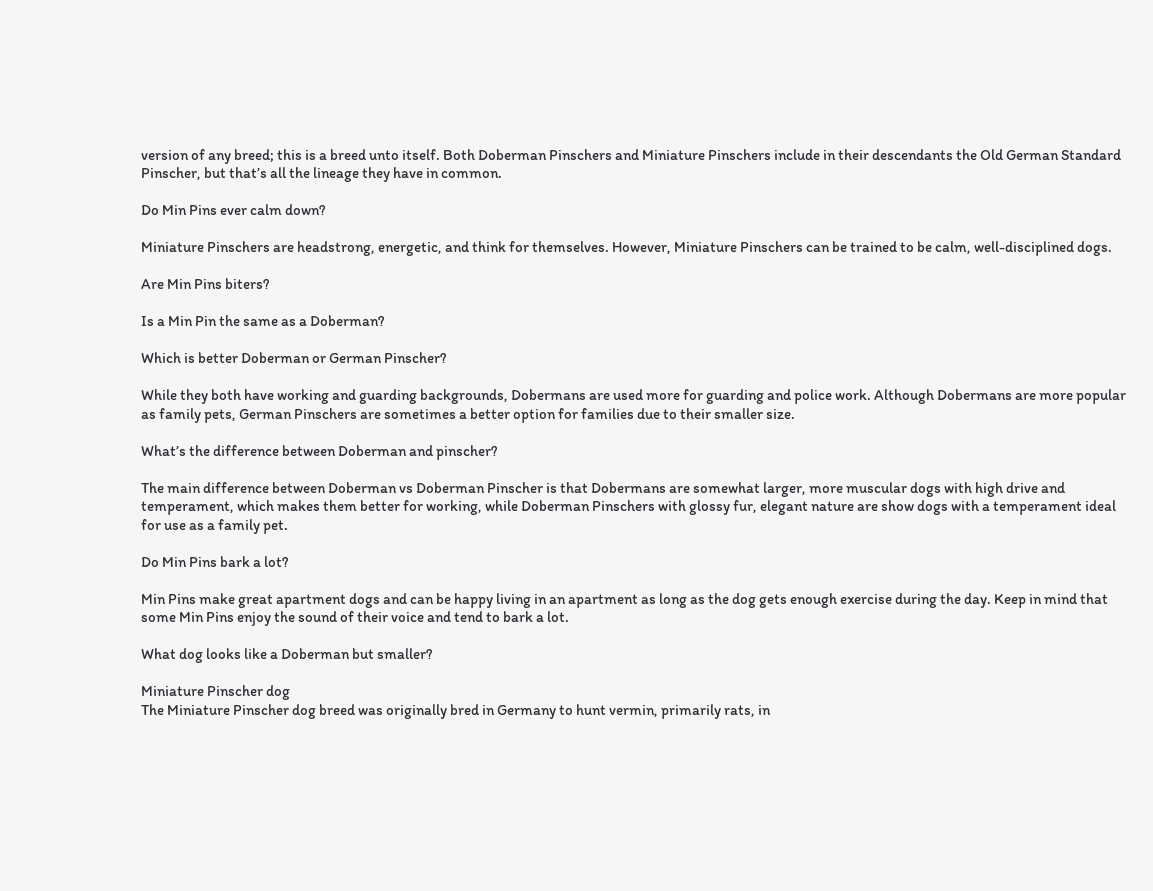version of any breed; this is a breed unto itself. Both Doberman Pinschers and Miniature Pinschers include in their descendants the Old German Standard Pinscher, but that’s all the lineage they have in common.

Do Min Pins ever calm down?

Miniature Pinschers are headstrong, energetic, and think for themselves. However, Miniature Pinschers can be trained to be calm, well-disciplined dogs.

Are Min Pins biters?

Is a Min Pin the same as a Doberman?

Which is better Doberman or German Pinscher?

While they both have working and guarding backgrounds, Dobermans are used more for guarding and police work. Although Dobermans are more popular as family pets, German Pinschers are sometimes a better option for families due to their smaller size.

What’s the difference between Doberman and pinscher?

The main difference between Doberman vs Doberman Pinscher is that Dobermans are somewhat larger, more muscular dogs with high drive and temperament, which makes them better for working, while Doberman Pinschers with glossy fur, elegant nature are show dogs with a temperament ideal for use as a family pet.

Do Min Pins bark a lot?

Min Pins make great apartment dogs and can be happy living in an apartment as long as the dog gets enough exercise during the day. Keep in mind that some Min Pins enjoy the sound of their voice and tend to bark a lot.

What dog looks like a Doberman but smaller?

Miniature Pinscher dog
The Miniature Pinscher dog breed was originally bred in Germany to hunt vermin, primarily rats, in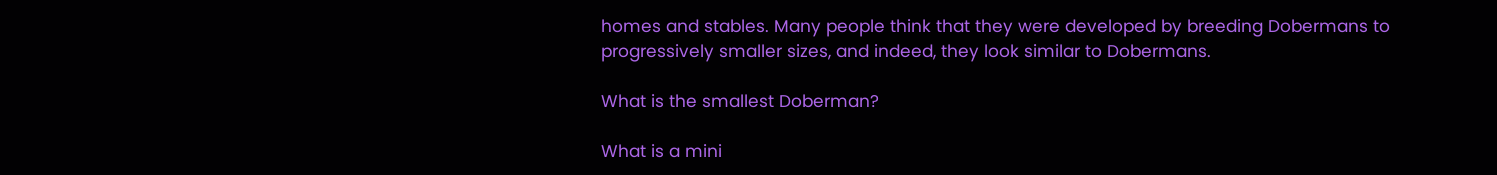homes and stables. Many people think that they were developed by breeding Dobermans to progressively smaller sizes, and indeed, they look similar to Dobermans.

What is the smallest Doberman?

What is a mini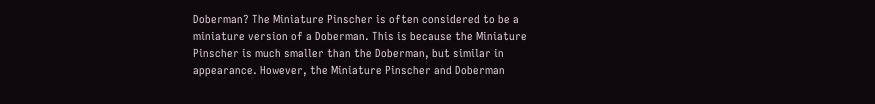Doberman? The Miniature Pinscher is often considered to be a miniature version of a Doberman. This is because the Miniature Pinscher is much smaller than the Doberman, but similar in appearance. However, the Miniature Pinscher and Doberman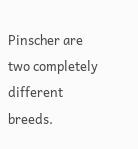Pinscher are two completely different breeds.